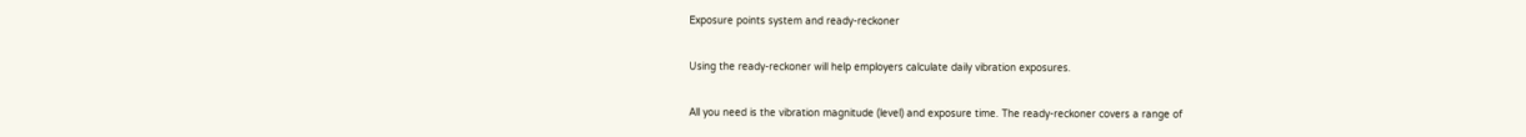Exposure points system and ready-reckoner

Using the ready-reckoner will help employers calculate daily vibration exposures.

All you need is the vibration magnitude (level) and exposure time. The ready-reckoner covers a range of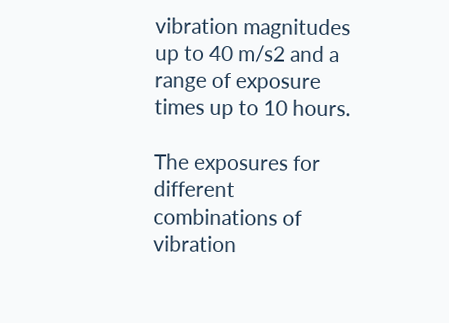vibration magnitudes up to 40 m/s2 and a range of exposure times up to 10 hours.

The exposures for different combinations of vibration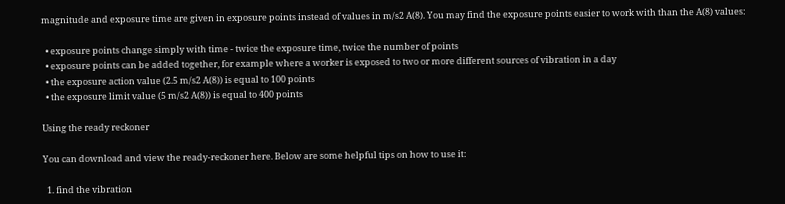magnitude and exposure time are given in exposure points instead of values in m/s2 A(8). You may find the exposure points easier to work with than the A(8) values:

  • exposure points change simply with time - twice the exposure time, twice the number of points
  • exposure points can be added together, for example where a worker is exposed to two or more different sources of vibration in a day
  • the exposure action value (2.5 m/s2 A(8)) is equal to 100 points
  • the exposure limit value (5 m/s2 A(8)) is equal to 400 points

Using the ready reckoner

You can download and view the ready-reckoner here. Below are some helpful tips on how to use it:

  1. find the vibration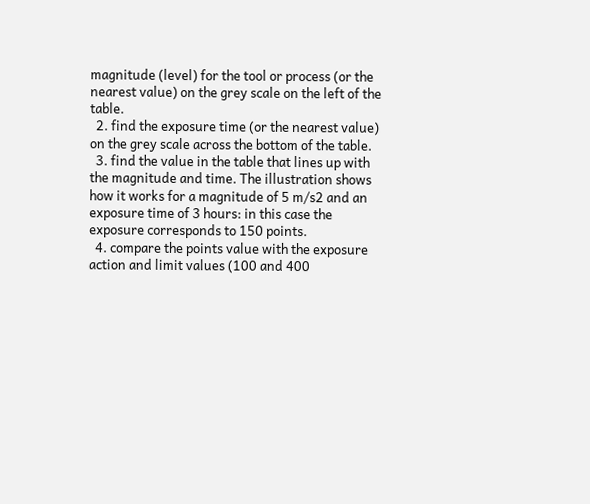magnitude (level) for the tool or process (or the nearest value) on the grey scale on the left of the table.
  2. find the exposure time (or the nearest value) on the grey scale across the bottom of the table.
  3. find the value in the table that lines up with the magnitude and time. The illustration shows how it works for a magnitude of 5 m/s2 and an exposure time of 3 hours: in this case the exposure corresponds to 150 points.
  4. compare the points value with the exposure action and limit values (100 and 400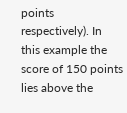points respectively). In this example the score of 150 points lies above the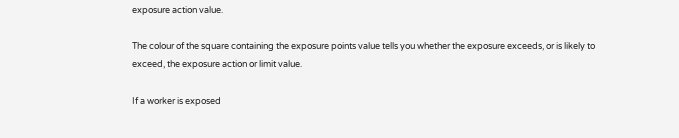exposure action value.

The colour of the square containing the exposure points value tells you whether the exposure exceeds, or is likely to exceed, the exposure action or limit value.

If a worker is exposed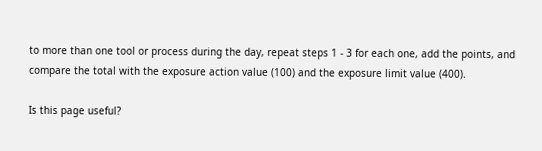to more than one tool or process during the day, repeat steps 1 - 3 for each one, add the points, and compare the total with the exposure action value (100) and the exposure limit value (400).

Is this page useful?